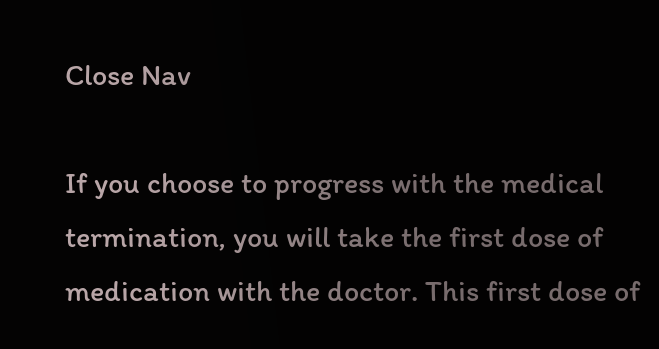Close Nav

If you choose to progress with the medical termination, you will take the first dose of medication with the doctor. This first dose of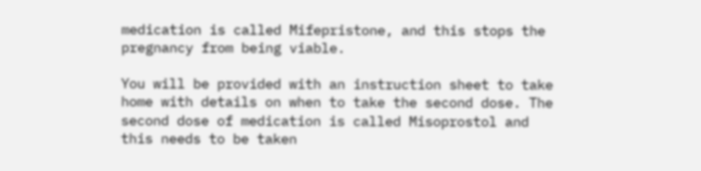medication is called Mifepristone, and this stops the pregnancy from being viable.

You will be provided with an instruction sheet to take home with details on when to take the second dose. The second dose of medication is called Misoprostol and this needs to be taken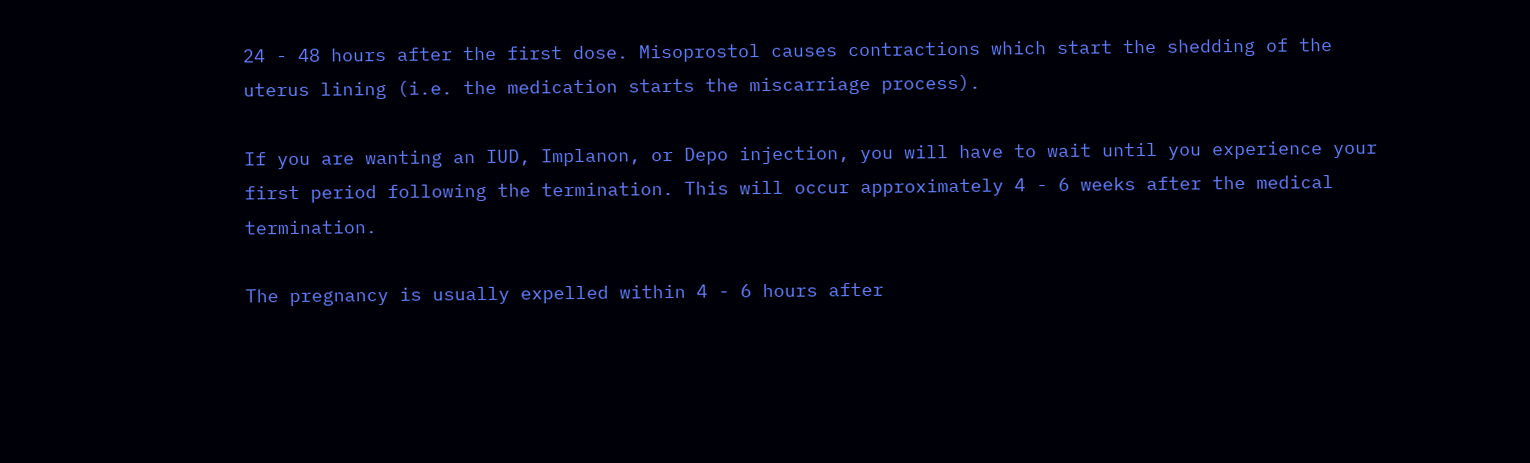24 - 48 hours after the first dose. Misoprostol causes contractions which start the shedding of the uterus lining (i.e. the medication starts the miscarriage process).

If you are wanting an IUD, Implanon, or Depo injection, you will have to wait until you experience your first period following the termination. This will occur approximately 4 - 6 weeks after the medical termination.

The pregnancy is usually expelled within 4 - 6 hours after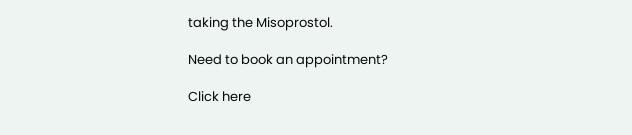taking the Misoprostol.

Need to book an appointment?

Click here